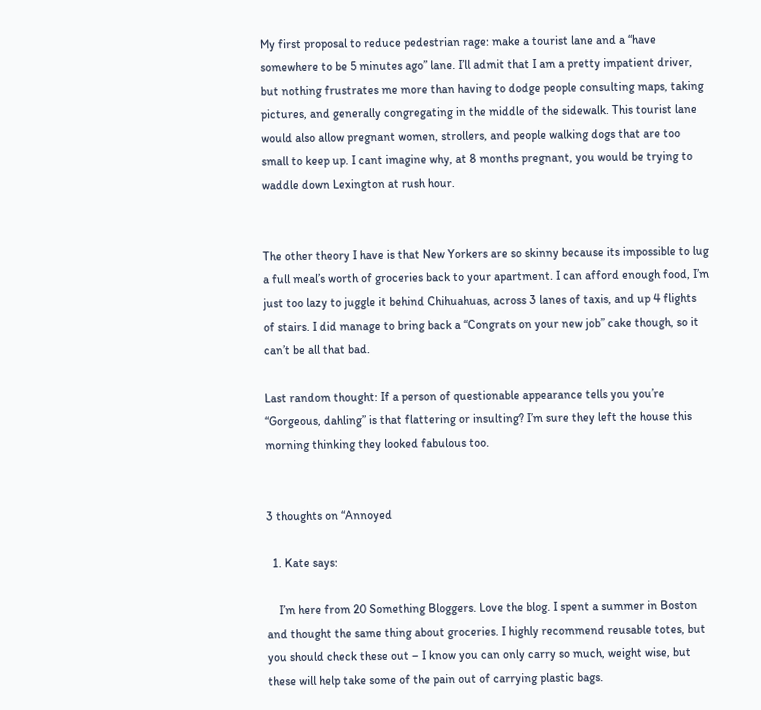My first proposal to reduce pedestrian rage: make a tourist lane and a “have somewhere to be 5 minutes ago” lane. I’ll admit that I am a pretty impatient driver, but nothing frustrates me more than having to dodge people consulting maps, taking pictures, and generally congregating in the middle of the sidewalk. This tourist lane would also allow pregnant women, strollers, and people walking dogs that are too small to keep up. I cant imagine why, at 8 months pregnant, you would be trying to waddle down Lexington at rush hour.


The other theory I have is that New Yorkers are so skinny because its impossible to lug a full meal’s worth of groceries back to your apartment. I can afford enough food, I’m just too lazy to juggle it behind Chihuahuas, across 3 lanes of taxis, and up 4 flights of stairs. I did manage to bring back a “Congrats on your new job” cake though, so it can’t be all that bad.

Last random thought: If a person of questionable appearance tells you you’re “Gorgeous, dahling” is that flattering or insulting? I’m sure they left the house this morning thinking they looked fabulous too.


3 thoughts on “Annoyed

  1. Kate says:

    I’m here from 20 Something Bloggers. Love the blog. I spent a summer in Boston and thought the same thing about groceries. I highly recommend reusable totes, but you should check these out – I know you can only carry so much, weight wise, but these will help take some of the pain out of carrying plastic bags.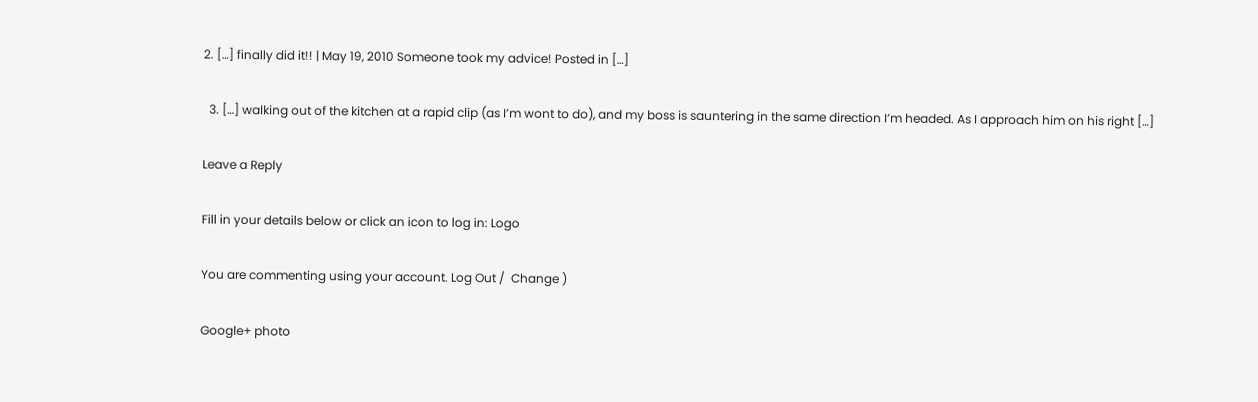2. […] finally did it!! | May 19, 2010 Someone took my advice! Posted in […]

  3. […] walking out of the kitchen at a rapid clip (as I’m wont to do), and my boss is sauntering in the same direction I’m headed. As I approach him on his right […]

Leave a Reply

Fill in your details below or click an icon to log in: Logo

You are commenting using your account. Log Out /  Change )

Google+ photo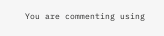You are commenting using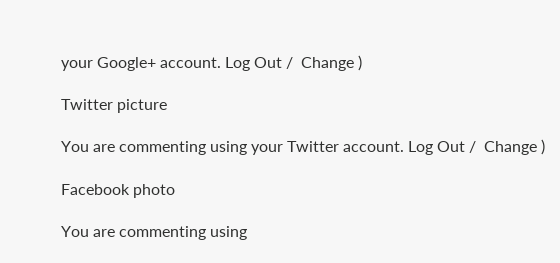your Google+ account. Log Out /  Change )

Twitter picture

You are commenting using your Twitter account. Log Out /  Change )

Facebook photo

You are commenting using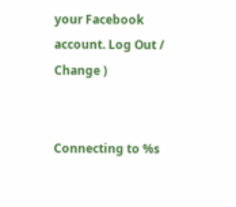your Facebook account. Log Out /  Change )


Connecting to %s